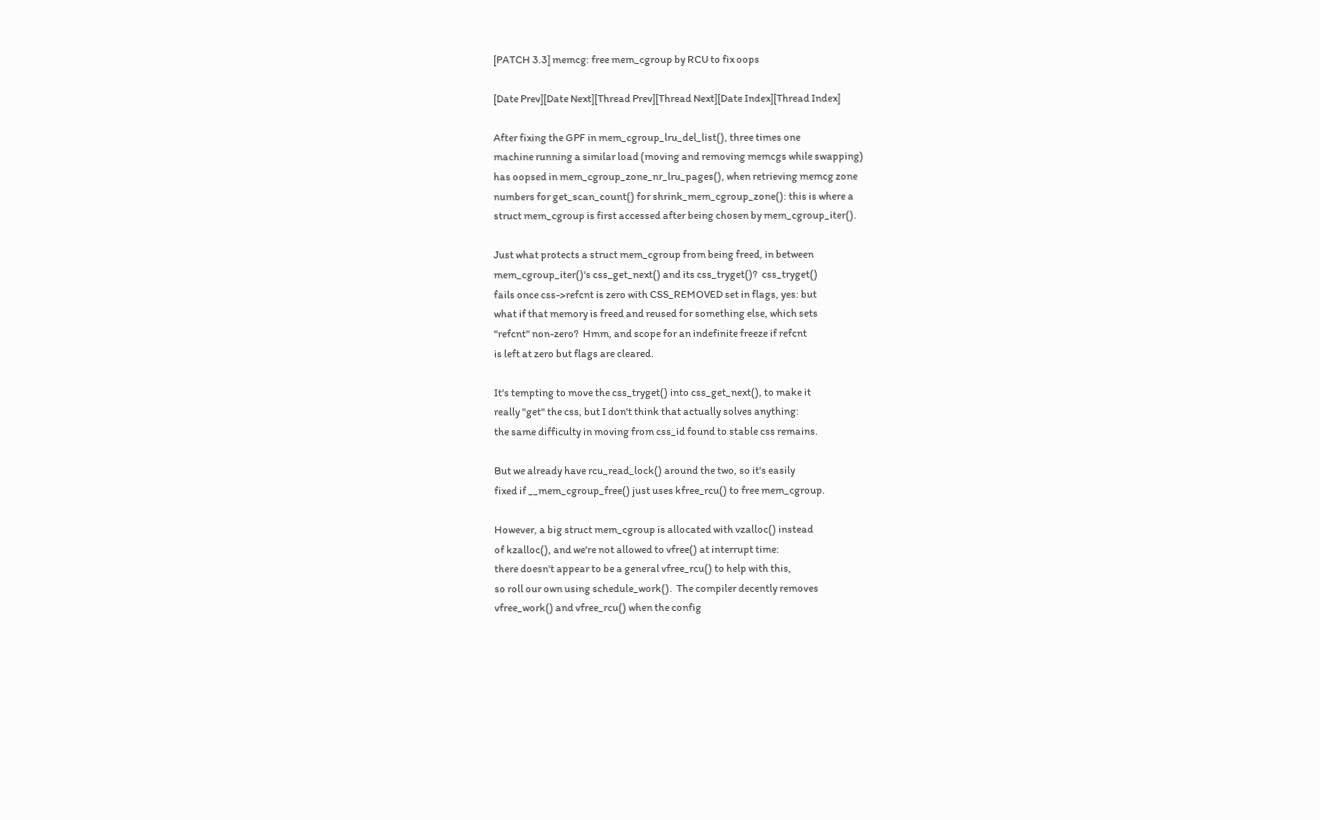[PATCH 3.3] memcg: free mem_cgroup by RCU to fix oops

[Date Prev][Date Next][Thread Prev][Thread Next][Date Index][Thread Index]

After fixing the GPF in mem_cgroup_lru_del_list(), three times one
machine running a similar load (moving and removing memcgs while swapping)
has oopsed in mem_cgroup_zone_nr_lru_pages(), when retrieving memcg zone
numbers for get_scan_count() for shrink_mem_cgroup_zone(): this is where a
struct mem_cgroup is first accessed after being chosen by mem_cgroup_iter().

Just what protects a struct mem_cgroup from being freed, in between
mem_cgroup_iter()'s css_get_next() and its css_tryget()?  css_tryget()
fails once css->refcnt is zero with CSS_REMOVED set in flags, yes: but
what if that memory is freed and reused for something else, which sets
"refcnt" non-zero?  Hmm, and scope for an indefinite freeze if refcnt
is left at zero but flags are cleared.

It's tempting to move the css_tryget() into css_get_next(), to make it
really "get" the css, but I don't think that actually solves anything:
the same difficulty in moving from css_id found to stable css remains.

But we already have rcu_read_lock() around the two, so it's easily
fixed if __mem_cgroup_free() just uses kfree_rcu() to free mem_cgroup.

However, a big struct mem_cgroup is allocated with vzalloc() instead
of kzalloc(), and we're not allowed to vfree() at interrupt time:
there doesn't appear to be a general vfree_rcu() to help with this,
so roll our own using schedule_work().  The compiler decently removes
vfree_work() and vfree_rcu() when the config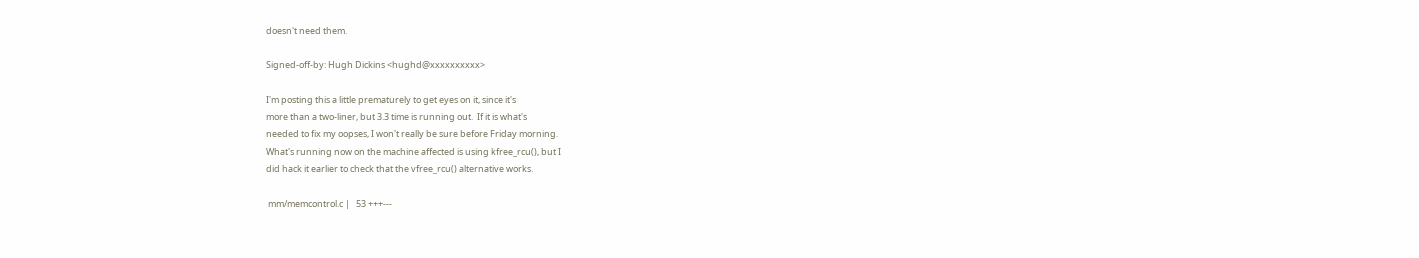doesn't need them.

Signed-off-by: Hugh Dickins <hughd@xxxxxxxxxx>

I'm posting this a little prematurely to get eyes on it, since it's
more than a two-liner, but 3.3 time is running out.  If it is what's
needed to fix my oopses, I won't really be sure before Friday morning.
What's running now on the machine affected is using kfree_rcu(), but I
did hack it earlier to check that the vfree_rcu() alternative works.

 mm/memcontrol.c |   53 +++---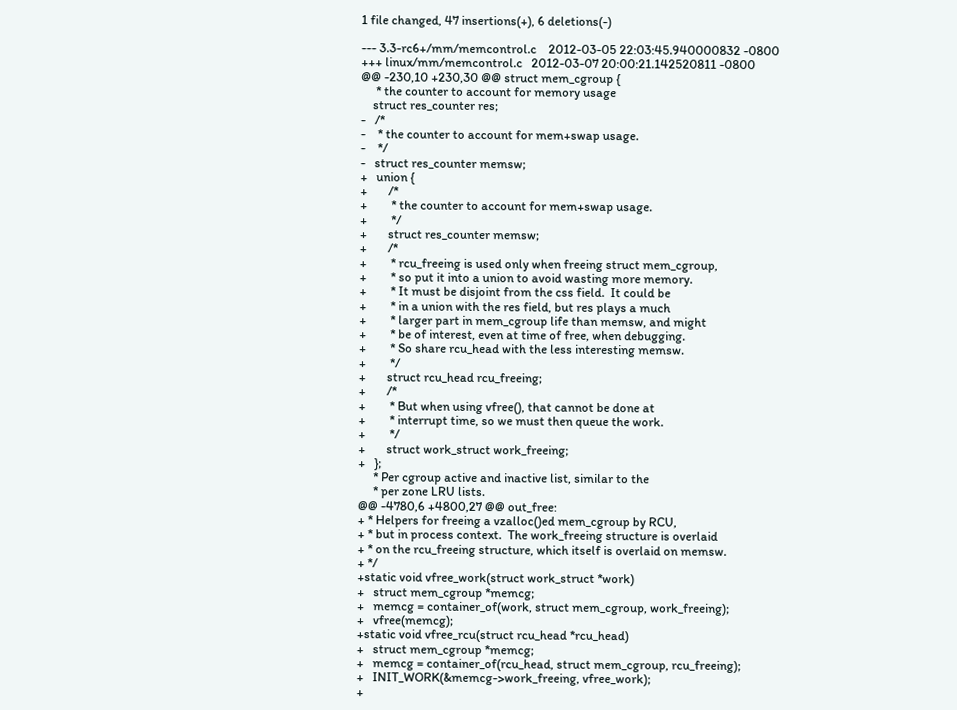1 file changed, 47 insertions(+), 6 deletions(-)

--- 3.3-rc6+/mm/memcontrol.c    2012-03-05 22:03:45.940000832 -0800
+++ linux/mm/memcontrol.c   2012-03-07 20:00:21.142520811 -0800
@@ -230,10 +230,30 @@ struct mem_cgroup {
     * the counter to account for memory usage
    struct res_counter res;
-   /*
-    * the counter to account for mem+swap usage.
-    */
-   struct res_counter memsw;
+   union {
+       /*
+        * the counter to account for mem+swap usage.
+        */
+       struct res_counter memsw;
+       /*
+        * rcu_freeing is used only when freeing struct mem_cgroup,
+        * so put it into a union to avoid wasting more memory.
+        * It must be disjoint from the css field.  It could be
+        * in a union with the res field, but res plays a much
+        * larger part in mem_cgroup life than memsw, and might
+        * be of interest, even at time of free, when debugging.
+        * So share rcu_head with the less interesting memsw.
+        */
+       struct rcu_head rcu_freeing;
+       /*
+        * But when using vfree(), that cannot be done at
+        * interrupt time, so we must then queue the work.
+        */
+       struct work_struct work_freeing;
+   };
     * Per cgroup active and inactive list, similar to the
     * per zone LRU lists.
@@ -4780,6 +4800,27 @@ out_free:
+ * Helpers for freeing a vzalloc()ed mem_cgroup by RCU,
+ * but in process context.  The work_freeing structure is overlaid
+ * on the rcu_freeing structure, which itself is overlaid on memsw.
+ */
+static void vfree_work(struct work_struct *work)
+   struct mem_cgroup *memcg;
+   memcg = container_of(work, struct mem_cgroup, work_freeing);
+   vfree(memcg);
+static void vfree_rcu(struct rcu_head *rcu_head)
+   struct mem_cgroup *memcg;
+   memcg = container_of(rcu_head, struct mem_cgroup, rcu_freeing);
+   INIT_WORK(&memcg->work_freeing, vfree_work);
+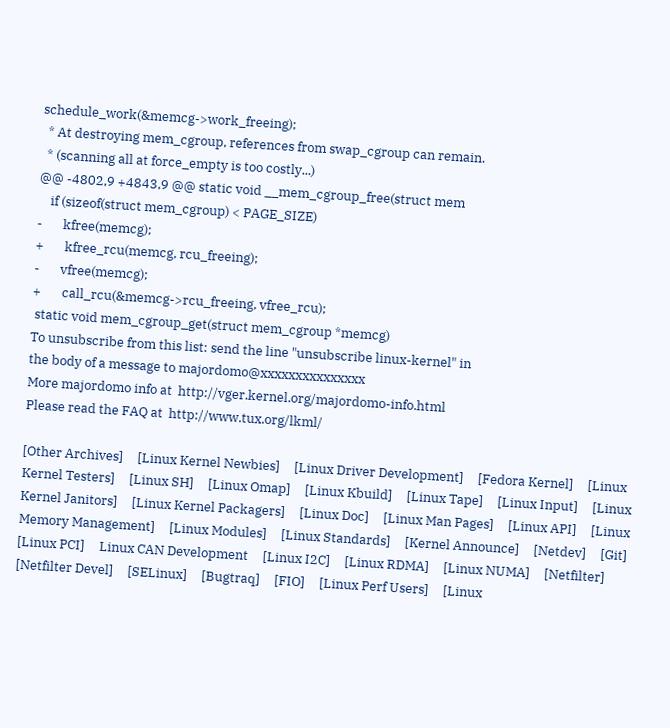schedule_work(&memcg->work_freeing);
  * At destroying mem_cgroup, references from swap_cgroup can remain.
  * (scanning all at force_empty is too costly...)
@@ -4802,9 +4843,9 @@ static void __mem_cgroup_free(struct mem
    if (sizeof(struct mem_cgroup) < PAGE_SIZE)
-       kfree(memcg);
+       kfree_rcu(memcg, rcu_freeing);
-       vfree(memcg);
+       call_rcu(&memcg->rcu_freeing, vfree_rcu);
 static void mem_cgroup_get(struct mem_cgroup *memcg)
To unsubscribe from this list: send the line "unsubscribe linux-kernel" in
the body of a message to majordomo@xxxxxxxxxxxxxxx
More majordomo info at  http://vger.kernel.org/majordomo-info.html
Please read the FAQ at  http://www.tux.org/lkml/

[Other Archives]     [Linux Kernel Newbies]     [Linux Driver Development]     [Fedora Kernel]     [Linux Kernel Testers]     [Linux SH]     [Linux Omap]     [Linux Kbuild]     [Linux Tape]     [Linux Input]     [Linux Kernel Janitors]     [Linux Kernel Packagers]     [Linux Doc]     [Linux Man Pages]     [Linux API]     [Linux Memory Management]     [Linux Modules]     [Linux Standards]     [Kernel Announce]     [Netdev]     [Git]     [Linux PCI]     Linux CAN Development     [Linux I2C]     [Linux RDMA]     [Linux NUMA]     [Netfilter]     [Netfilter Devel]     [SELinux]     [Bugtraq]     [FIO]     [Linux Perf Users]     [Linux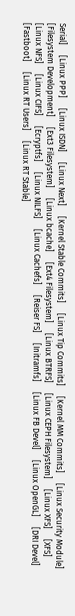Serial]     [Linux PPP]     [Linux ISDN]     [Linux Next]     [Kernel Stable Commits]     [Linux Tip Commits]     [Kernel MM Commits]     [Linux Security Module]     [Filesystem Development]     [Ext3 Filesystem]     [Linux bcache]     [Ext4 Filesystem]     [Linux BTRFS]     [Linux CEPH Filesystem]     [Linux XFS]     [XFS]     [Linux NFS]     [Linux CIFS]     [Ecryptfs]     [Linux NILFS]     [Linux Cachefs]     [Reiser FS]     [Initramfs]     [Linux FB Devel]     [Linux OpenGL]     [DRI Devel]     [Fastboot]     [Linux RT Users]     [Linux RT Stable]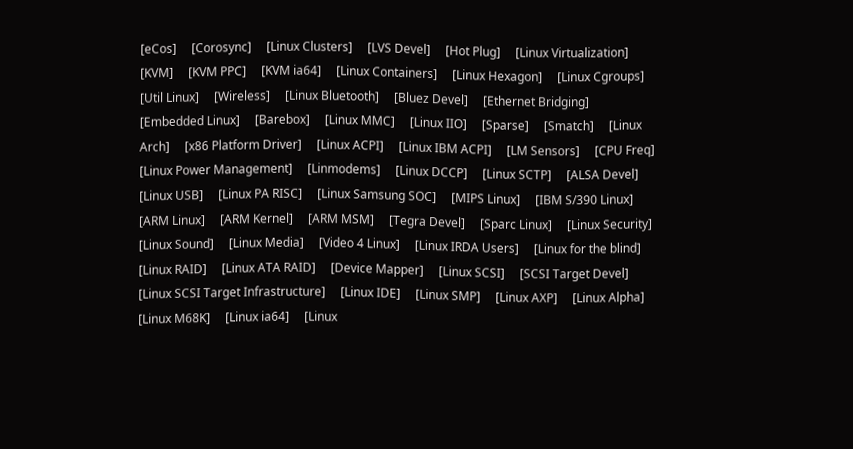[eCos]     [Corosync]     [Linux Clusters]     [LVS Devel]     [Hot Plug]     [Linux Virtualization]     [KVM]     [KVM PPC]     [KVM ia64]     [Linux Containers]     [Linux Hexagon]     [Linux Cgroups]     [Util Linux]     [Wireless]     [Linux Bluetooth]     [Bluez Devel]     [Ethernet Bridging]     [Embedded Linux]     [Barebox]     [Linux MMC]     [Linux IIO]     [Sparse]     [Smatch]     [Linux Arch]     [x86 Platform Driver]     [Linux ACPI]     [Linux IBM ACPI]     [LM Sensors]     [CPU Freq]     [Linux Power Management]     [Linmodems]     [Linux DCCP]     [Linux SCTP]     [ALSA Devel]     [Linux USB]     [Linux PA RISC]     [Linux Samsung SOC]     [MIPS Linux]     [IBM S/390 Linux]     [ARM Linux]     [ARM Kernel]     [ARM MSM]     [Tegra Devel]     [Sparc Linux]     [Linux Security]     [Linux Sound]     [Linux Media]     [Video 4 Linux]     [Linux IRDA Users]     [Linux for the blind]     [Linux RAID]     [Linux ATA RAID]     [Device Mapper]     [Linux SCSI]     [SCSI Target Devel]     [Linux SCSI Target Infrastructure]     [Linux IDE]     [Linux SMP]     [Linux AXP]     [Linux Alpha]     [Linux M68K]     [Linux ia64]     [Linux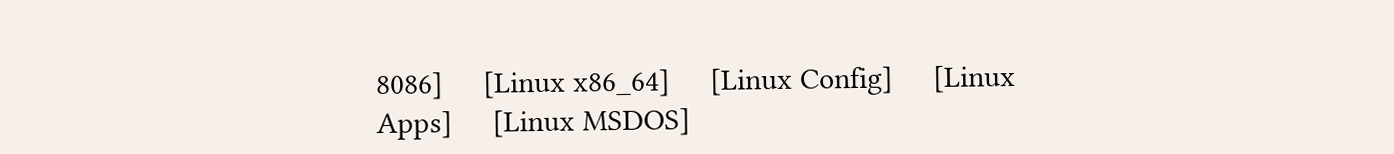8086]     [Linux x86_64]     [Linux Config]     [Linux Apps]     [Linux MSDOS]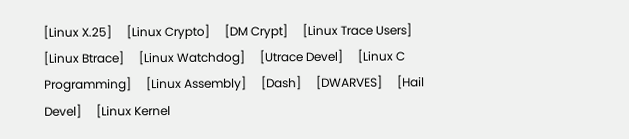[Linux X.25]     [Linux Crypto]     [DM Crypt]     [Linux Trace Users]     [Linux Btrace]     [Linux Watchdog]     [Utrace Devel]     [Linux C Programming]     [Linux Assembly]     [Dash]     [DWARVES]     [Hail Devel]     [Linux Kernel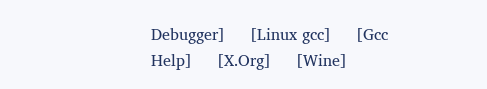Debugger]     [Linux gcc]     [Gcc Help]     [X.Org]     [Wine]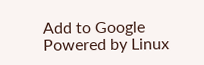Add to Google Powered by Linux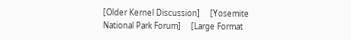[Older Kernel Discussion]     [Yosemite National Park Forum]     [Large Format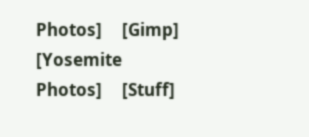Photos]     [Gimp]     [Yosemite Photos]     [Stuff]